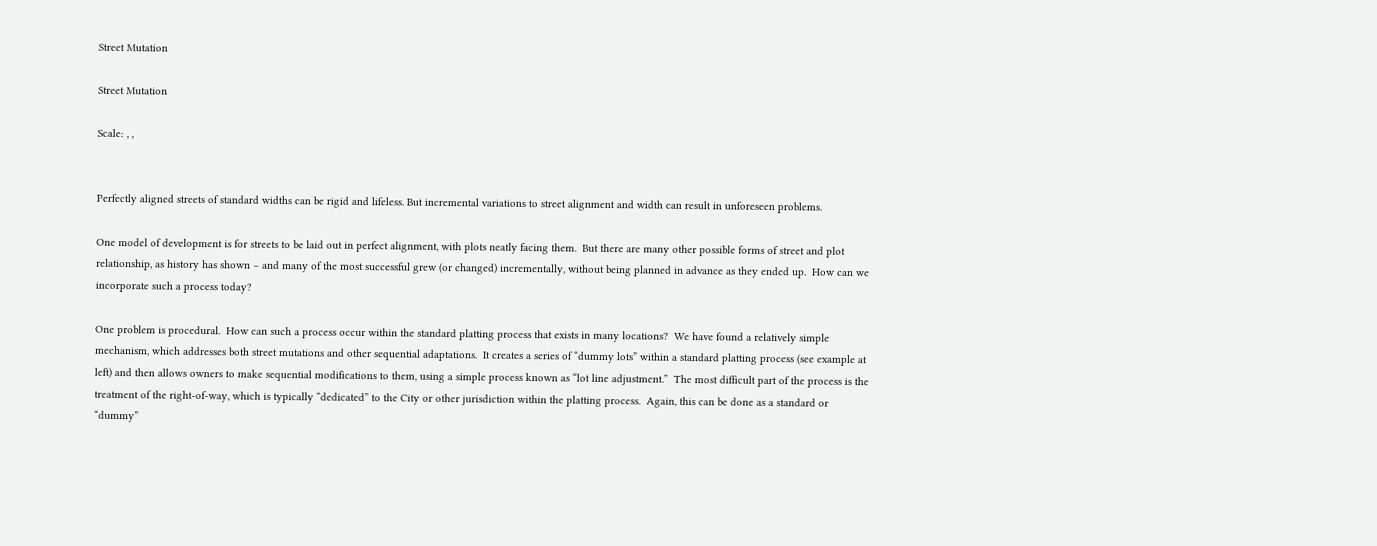Street Mutation

Street Mutation

Scale: , ,


Perfectly aligned streets of standard widths can be rigid and lifeless. But incremental variations to street alignment and width can result in unforeseen problems.

One model of development is for streets to be laid out in perfect alignment, with plots neatly facing them.  But there are many other possible forms of street and plot relationship, as history has shown – and many of the most successful grew (or changed) incrementally, without being planned in advance as they ended up.  How can we incorporate such a process today?

One problem is procedural.  How can such a process occur within the standard platting process that exists in many locations?  We have found a relatively simple mechanism, which addresses both street mutations and other sequential adaptations.  It creates a series of “dummy lots” within a standard platting process (see example at left) and then allows owners to make sequential modifications to them, using a simple process known as “lot line adjustment.”  The most difficult part of the process is the treatment of the right-of-way, which is typically “dedicated” to the City or other jurisdiction within the platting process.  Again, this can be done as a standard or “dummy”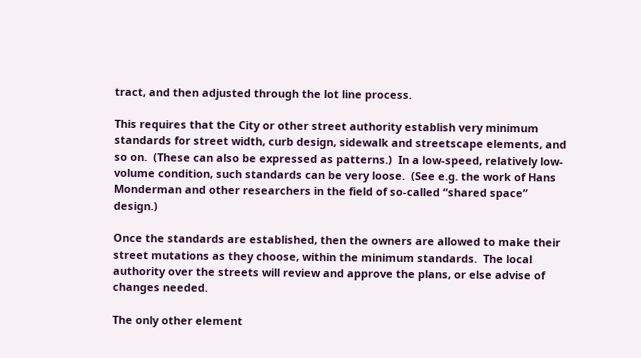tract, and then adjusted through the lot line process.

This requires that the City or other street authority establish very minimum standards for street width, curb design, sidewalk and streetscape elements, and so on.  (These can also be expressed as patterns.)  In a low-speed, relatively low-volume condition, such standards can be very loose.  (See e.g. the work of Hans Monderman and other researchers in the field of so-called “shared space” design.)

Once the standards are established, then the owners are allowed to make their street mutations as they choose, within the minimum standards.  The local authority over the streets will review and approve the plans, or else advise of changes needed.

The only other element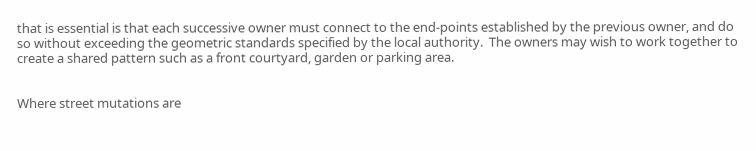that is essential is that each successive owner must connect to the end-points established by the previous owner, and do so without exceeding the geometric standards specified by the local authority.  The owners may wish to work together to create a shared pattern such as a front courtyard, garden or parking area.


Where street mutations are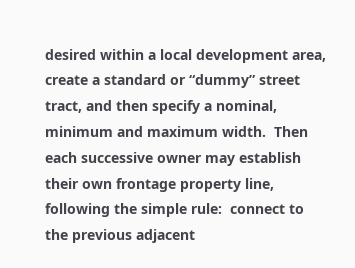desired within a local development area, create a standard or “dummy” street tract, and then specify a nominal, minimum and maximum width.  Then each successive owner may establish their own frontage property line, following the simple rule:  connect to the previous adjacent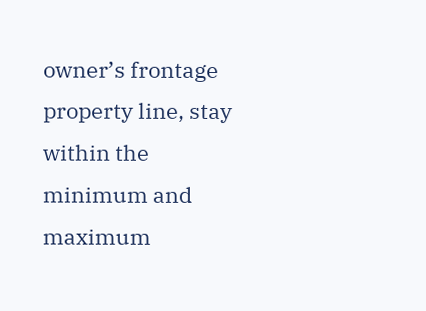owner’s frontage property line, stay within the minimum and maximum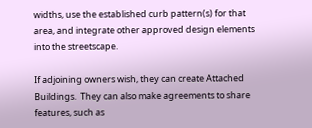widths, use the established curb pattern(s) for that area, and integrate other approved design elements into the streetscape.

If adjoining owners wish, they can create Attached Buildings.  They can also make agreements to share features, such as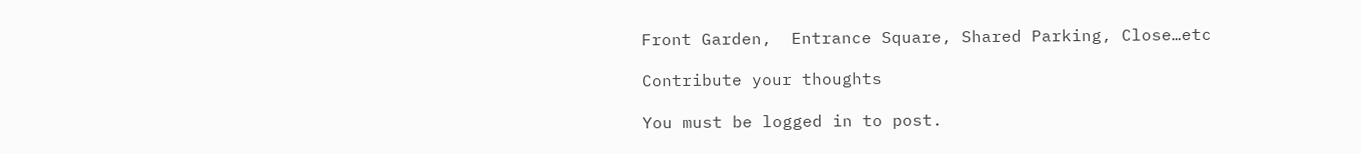Front Garden,  Entrance Square, Shared Parking, Close…etc

Contribute your thoughts

You must be logged in to post.